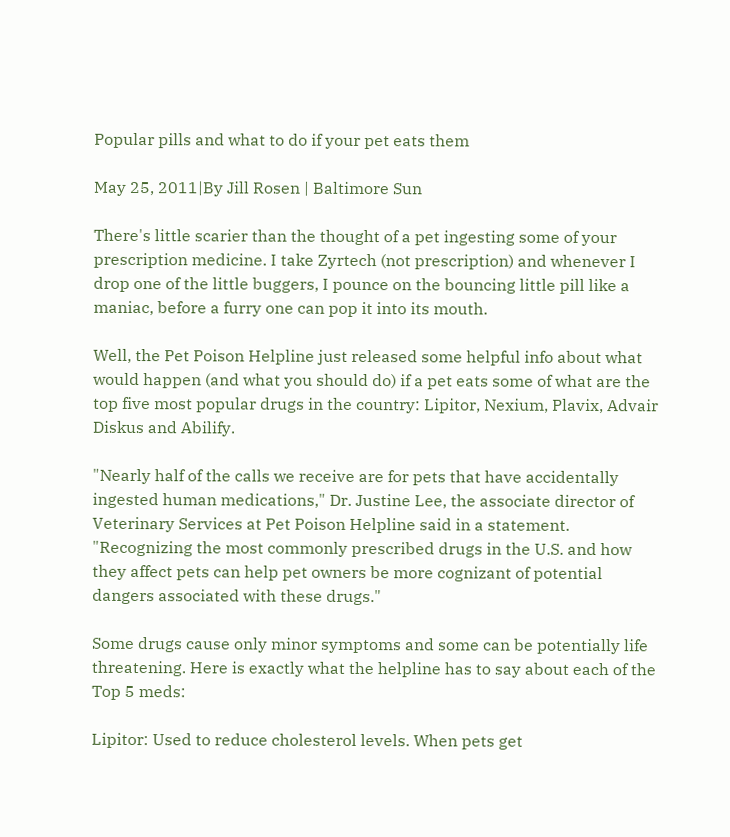Popular pills and what to do if your pet eats them

May 25, 2011|By Jill Rosen | Baltimore Sun

There's little scarier than the thought of a pet ingesting some of your prescription medicine. I take Zyrtech (not prescription) and whenever I drop one of the little buggers, I pounce on the bouncing little pill like a maniac, before a furry one can pop it into its mouth.

Well, the Pet Poison Helpline just released some helpful info about what would happen (and what you should do) if a pet eats some of what are the top five most popular drugs in the country: Lipitor, Nexium, Plavix, Advair Diskus and Abilify.

"Nearly half of the calls we receive are for pets that have accidentally ingested human medications," Dr. Justine Lee, the associate director of Veterinary Services at Pet Poison Helpline said in a statement. "Recognizing the most commonly prescribed drugs in the U.S. and how they affect pets can help pet owners be more cognizant of potential dangers associated with these drugs."

Some drugs cause only minor symptoms and some can be potentially life threatening. Here is exactly what the helpline has to say about each of the Top 5 meds:

Lipitor: Used to reduce cholesterol levels. When pets get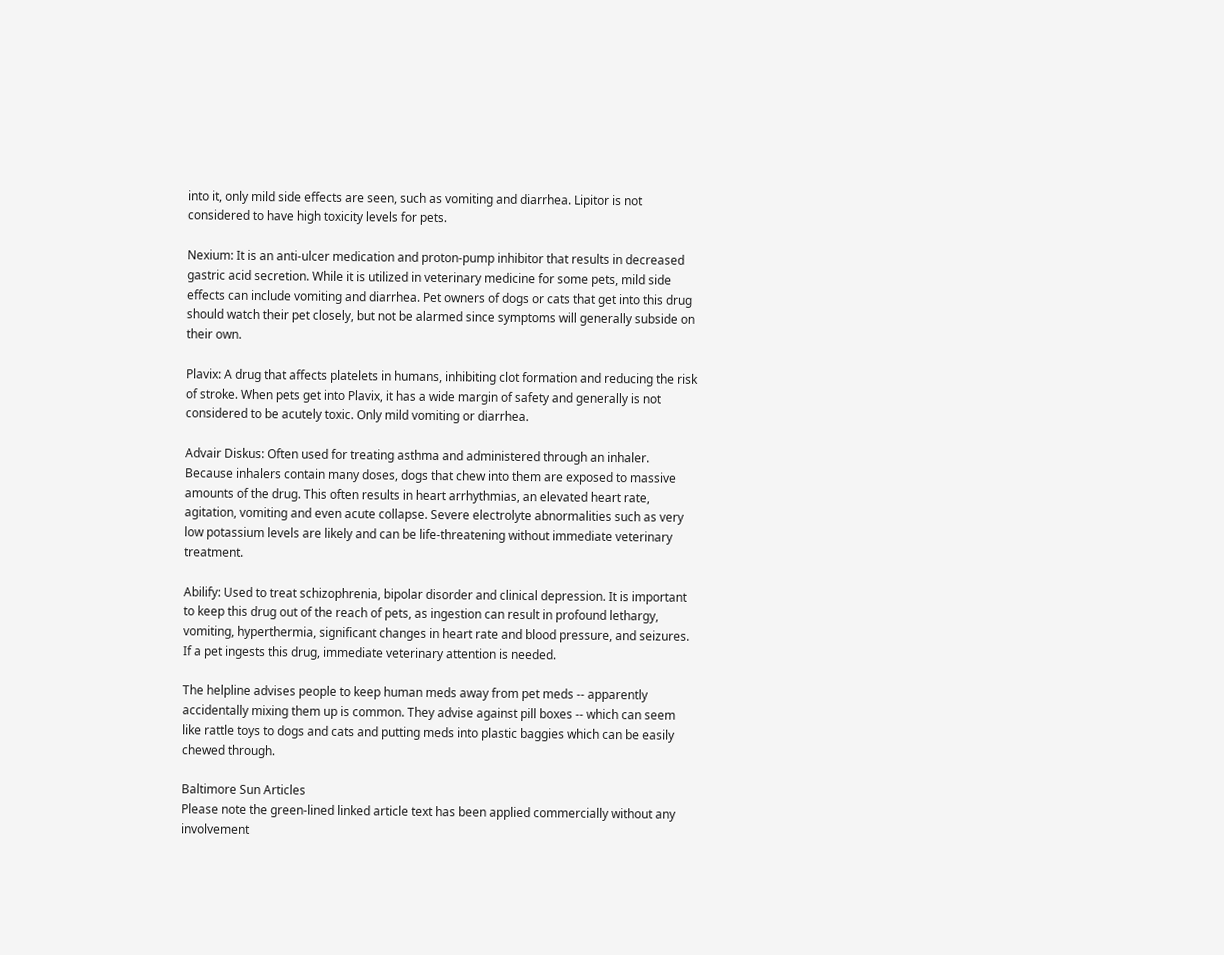into it, only mild side effects are seen, such as vomiting and diarrhea. Lipitor is not considered to have high toxicity levels for pets.

Nexium: It is an anti-ulcer medication and proton-pump inhibitor that results in decreased gastric acid secretion. While it is utilized in veterinary medicine for some pets, mild side effects can include vomiting and diarrhea. Pet owners of dogs or cats that get into this drug should watch their pet closely, but not be alarmed since symptoms will generally subside on their own.

Plavix: A drug that affects platelets in humans, inhibiting clot formation and reducing the risk of stroke. When pets get into Plavix, it has a wide margin of safety and generally is not considered to be acutely toxic. Only mild vomiting or diarrhea.

Advair Diskus: Often used for treating asthma and administered through an inhaler. Because inhalers contain many doses, dogs that chew into them are exposed to massive amounts of the drug. This often results in heart arrhythmias, an elevated heart rate, agitation, vomiting and even acute collapse. Severe electrolyte abnormalities such as very low potassium levels are likely and can be life-threatening without immediate veterinary treatment.

Abilify: Used to treat schizophrenia, bipolar disorder and clinical depression. It is important to keep this drug out of the reach of pets, as ingestion can result in profound lethargy, vomiting, hyperthermia, significant changes in heart rate and blood pressure, and seizures. If a pet ingests this drug, immediate veterinary attention is needed.

The helpline advises people to keep human meds away from pet meds -- apparently accidentally mixing them up is common. They advise against pill boxes -- which can seem like rattle toys to dogs and cats and putting meds into plastic baggies which can be easily chewed through.

Baltimore Sun Articles
Please note the green-lined linked article text has been applied commercially without any involvement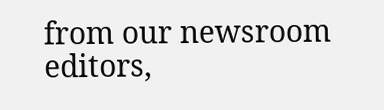from our newsroom editors,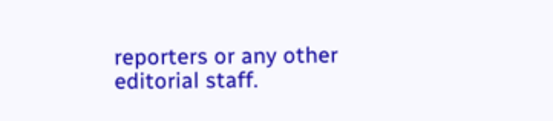reporters or any other editorial staff.